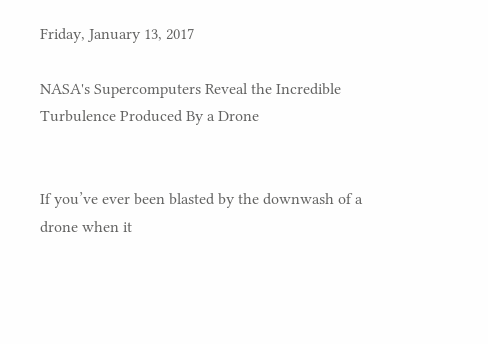Friday, January 13, 2017

NASA's Supercomputers Reveal the Incredible Turbulence Produced By a Drone


If you’ve ever been blasted by the downwash of a drone when it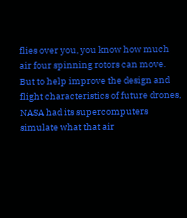flies over you, you know how much air four spinning rotors can move. But to help improve the design and flight characteristics of future drones, NASA had its supercomputers simulate what that air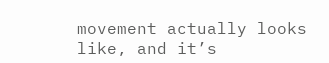movement actually looks like, and it’s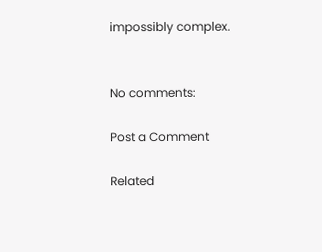impossibly complex.


No comments:

Post a Comment

Related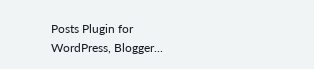Posts Plugin for WordPress, Blogger...